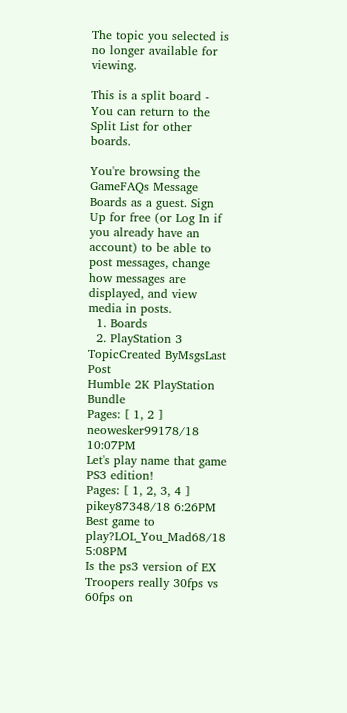The topic you selected is no longer available for viewing.

This is a split board - You can return to the Split List for other boards.

You're browsing the GameFAQs Message Boards as a guest. Sign Up for free (or Log In if you already have an account) to be able to post messages, change how messages are displayed, and view media in posts.
  1. Boards
  2. PlayStation 3
TopicCreated ByMsgsLast Post
Humble 2K PlayStation Bundle
Pages: [ 1, 2 ]
neowesker99178/18 10:07PM
Let's play name that game PS3 edition!
Pages: [ 1, 2, 3, 4 ]
pikey87348/18 6:26PM
Best game to play?LOL_You_Mad68/18 5:08PM
Is the ps3 version of EX Troopers really 30fps vs 60fps on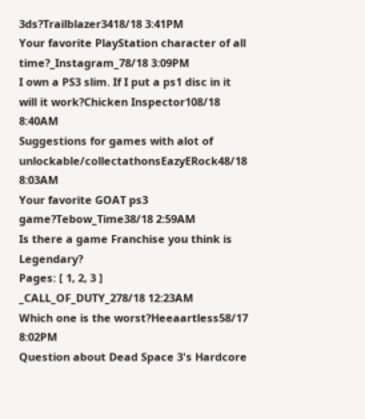3ds?Trailblazer3418/18 3:41PM
Your favorite PlayStation character of all time?_Instagram_78/18 3:09PM
I own a PS3 slim. If I put a ps1 disc in it will it work?Chicken Inspector108/18 8:40AM
Suggestions for games with alot of unlockable/collectathonsEazyERock48/18 8:03AM
Your favorite GOAT ps3 game?Tebow_Time38/18 2:59AM
Is there a game Franchise you think is Legendary?
Pages: [ 1, 2, 3 ]
_CALL_OF_DUTY_278/18 12:23AM
Which one is the worst?Heeaartless58/17 8:02PM
Question about Dead Space 3's Hardcore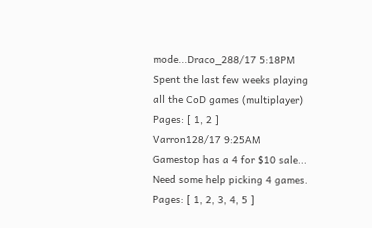mode...Draco_288/17 5:18PM
Spent the last few weeks playing all the CoD games (multiplayer)
Pages: [ 1, 2 ]
Varron128/17 9:25AM
Gamestop has a 4 for $10 sale... Need some help picking 4 games.
Pages: [ 1, 2, 3, 4, 5 ]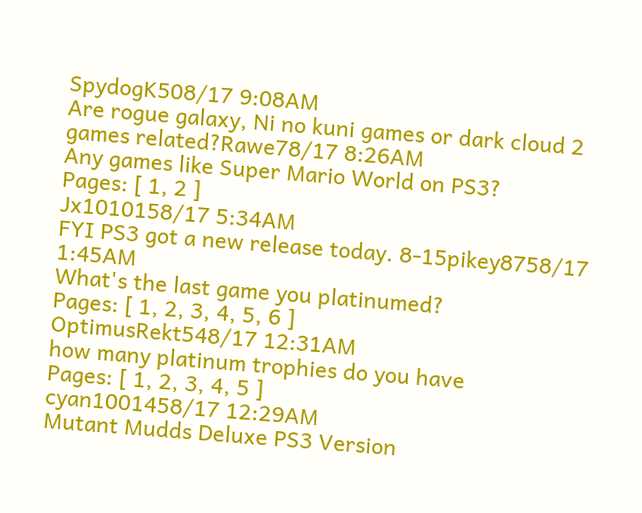SpydogK508/17 9:08AM
Are rogue galaxy, Ni no kuni games or dark cloud 2 games related?Rawe78/17 8:26AM
Any games like Super Mario World on PS3?
Pages: [ 1, 2 ]
Jx1010158/17 5:34AM
FYI PS3 got a new release today. 8-15pikey8758/17 1:45AM
What's the last game you platinumed?
Pages: [ 1, 2, 3, 4, 5, 6 ]
OptimusRekt548/17 12:31AM
how many platinum trophies do you have
Pages: [ 1, 2, 3, 4, 5 ]
cyan1001458/17 12:29AM
Mutant Mudds Deluxe PS3 Version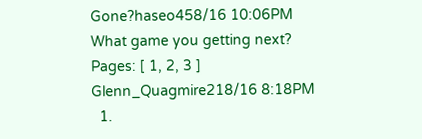Gone?haseo458/16 10:06PM
What game you getting next?
Pages: [ 1, 2, 3 ]
Glenn_Quagmire218/16 8:18PM
  1.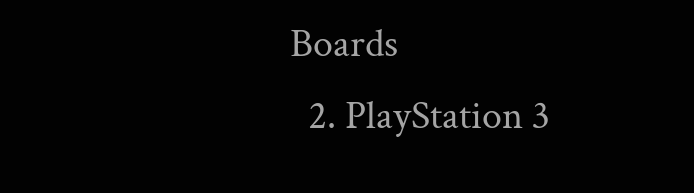Boards
  2. PlayStation 3